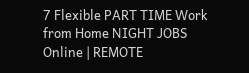7 Flexible PART TIME Work from Home NIGHT JOBS Online | REMOTE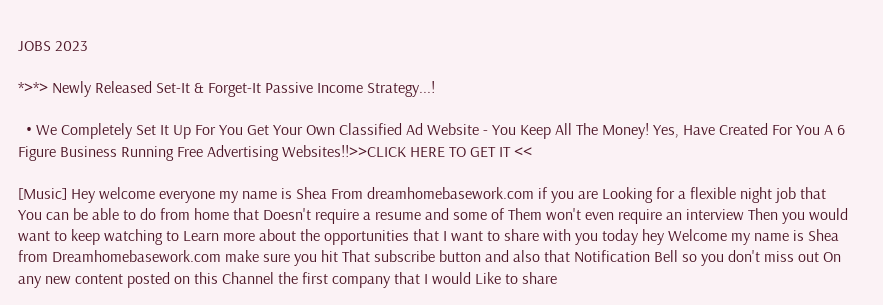JOBS 2023

*>*> Newly Released Set-It & Forget-It Passive Income Strategy...!

  • We Completely Set It Up For You Get Your Own Classified Ad Website - You Keep All The Money! Yes, Have Created For You A 6 Figure Business Running Free Advertising Websites!!>>CLICK HERE TO GET IT <<

[Music] Hey welcome everyone my name is Shea From dreamhomebasework.com if you are Looking for a flexible night job that You can be able to do from home that Doesn't require a resume and some of Them won't even require an interview Then you would want to keep watching to Learn more about the opportunities that I want to share with you today hey Welcome my name is Shea from Dreamhomebasework.com make sure you hit That subscribe button and also that Notification Bell so you don't miss out On any new content posted on this Channel the first company that I would Like to share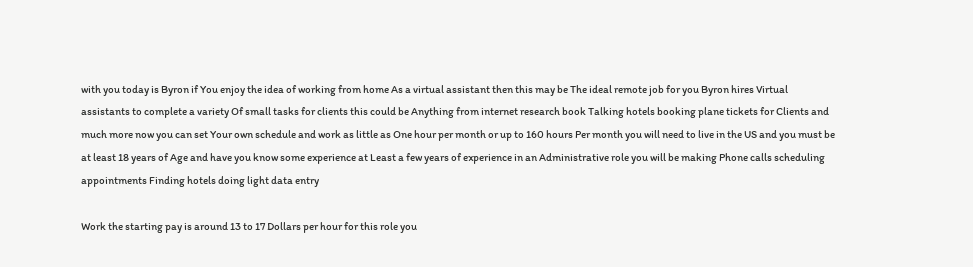with you today is Byron if You enjoy the idea of working from home As a virtual assistant then this may be The ideal remote job for you Byron hires Virtual assistants to complete a variety Of small tasks for clients this could be Anything from internet research book Talking hotels booking plane tickets for Clients and much more now you can set Your own schedule and work as little as One hour per month or up to 160 hours Per month you will need to live in the US and you must be at least 18 years of Age and have you know some experience at Least a few years of experience in an Administrative role you will be making Phone calls scheduling appointments Finding hotels doing light data entry

Work the starting pay is around 13 to 17 Dollars per hour for this role you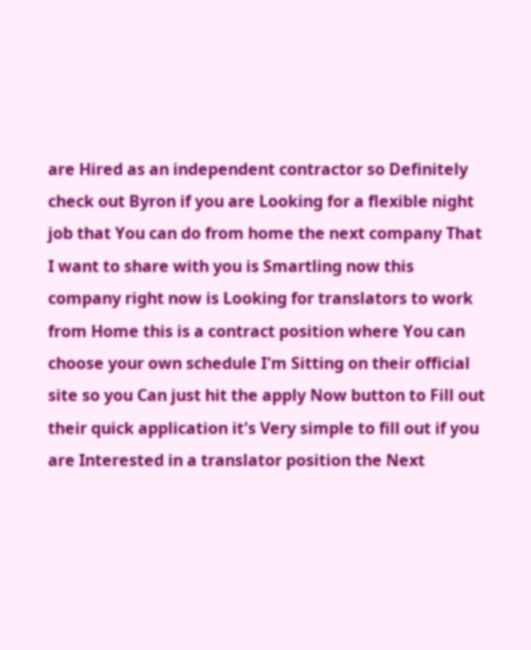are Hired as an independent contractor so Definitely check out Byron if you are Looking for a flexible night job that You can do from home the next company That I want to share with you is Smartling now this company right now is Looking for translators to work from Home this is a contract position where You can choose your own schedule I'm Sitting on their official site so you Can just hit the apply Now button to Fill out their quick application it's Very simple to fill out if you are Interested in a translator position the Next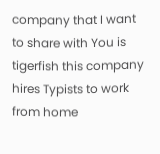company that I want to share with You is tigerfish this company hires Typists to work from home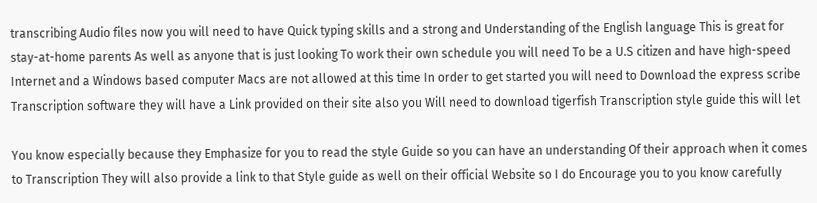transcribing Audio files now you will need to have Quick typing skills and a strong and Understanding of the English language This is great for stay-at-home parents As well as anyone that is just looking To work their own schedule you will need To be a U.S citizen and have high-speed Internet and a Windows based computer Macs are not allowed at this time In order to get started you will need to Download the express scribe Transcription software they will have a Link provided on their site also you Will need to download tigerfish Transcription style guide this will let

You know especially because they Emphasize for you to read the style Guide so you can have an understanding Of their approach when it comes to Transcription They will also provide a link to that Style guide as well on their official Website so I do Encourage you to you know carefully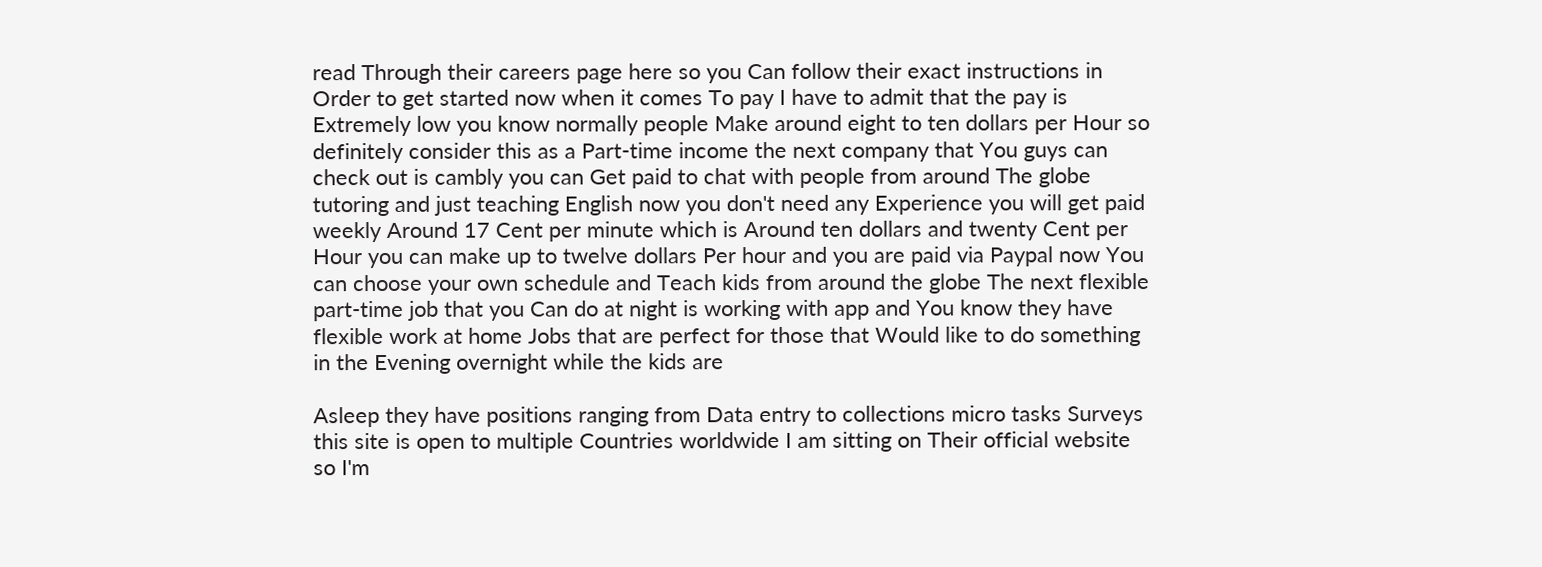read Through their careers page here so you Can follow their exact instructions in Order to get started now when it comes To pay I have to admit that the pay is Extremely low you know normally people Make around eight to ten dollars per Hour so definitely consider this as a Part-time income the next company that You guys can check out is cambly you can Get paid to chat with people from around The globe tutoring and just teaching English now you don't need any Experience you will get paid weekly Around 17 Cent per minute which is Around ten dollars and twenty Cent per Hour you can make up to twelve dollars Per hour and you are paid via Paypal now You can choose your own schedule and Teach kids from around the globe The next flexible part-time job that you Can do at night is working with app and You know they have flexible work at home Jobs that are perfect for those that Would like to do something in the Evening overnight while the kids are

Asleep they have positions ranging from Data entry to collections micro tasks Surveys this site is open to multiple Countries worldwide I am sitting on Their official website so I'm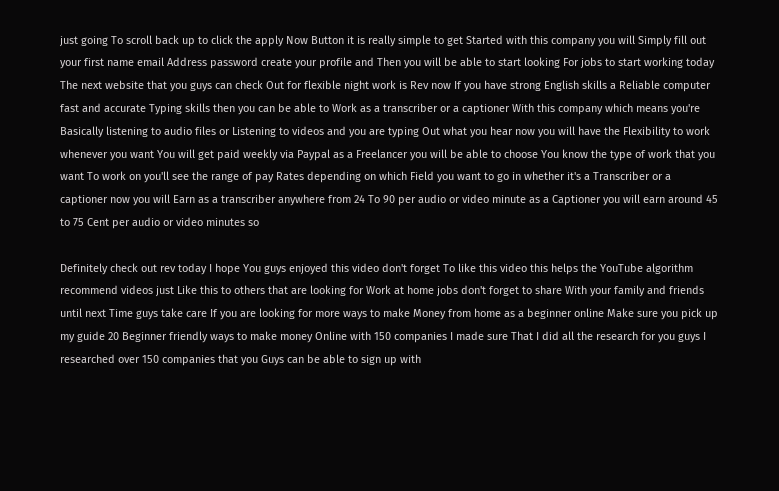just going To scroll back up to click the apply Now Button it is really simple to get Started with this company you will Simply fill out your first name email Address password create your profile and Then you will be able to start looking For jobs to start working today The next website that you guys can check Out for flexible night work is Rev now If you have strong English skills a Reliable computer fast and accurate Typing skills then you can be able to Work as a transcriber or a captioner With this company which means you're Basically listening to audio files or Listening to videos and you are typing Out what you hear now you will have the Flexibility to work whenever you want You will get paid weekly via Paypal as a Freelancer you will be able to choose You know the type of work that you want To work on you'll see the range of pay Rates depending on which Field you want to go in whether it's a Transcriber or a captioner now you will Earn as a transcriber anywhere from 24 To 90 per audio or video minute as a Captioner you will earn around 45 to 75 Cent per audio or video minutes so

Definitely check out rev today I hope You guys enjoyed this video don't forget To like this video this helps the YouTube algorithm recommend videos just Like this to others that are looking for Work at home jobs don't forget to share With your family and friends until next Time guys take care If you are looking for more ways to make Money from home as a beginner online Make sure you pick up my guide 20 Beginner friendly ways to make money Online with 150 companies I made sure That I did all the research for you guys I researched over 150 companies that you Guys can be able to sign up with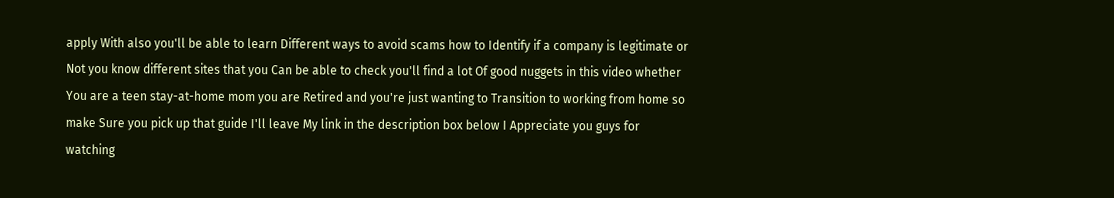apply With also you'll be able to learn Different ways to avoid scams how to Identify if a company is legitimate or Not you know different sites that you Can be able to check you'll find a lot Of good nuggets in this video whether You are a teen stay-at-home mom you are Retired and you're just wanting to Transition to working from home so make Sure you pick up that guide I'll leave My link in the description box below I Appreciate you guys for watching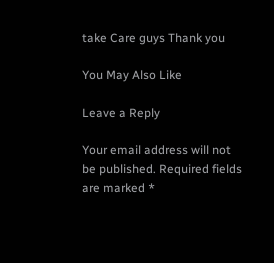take Care guys Thank you

You May Also Like

Leave a Reply

Your email address will not be published. Required fields are marked *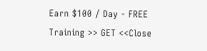Earn $100 / Day - FREE Training >> GET <<Close